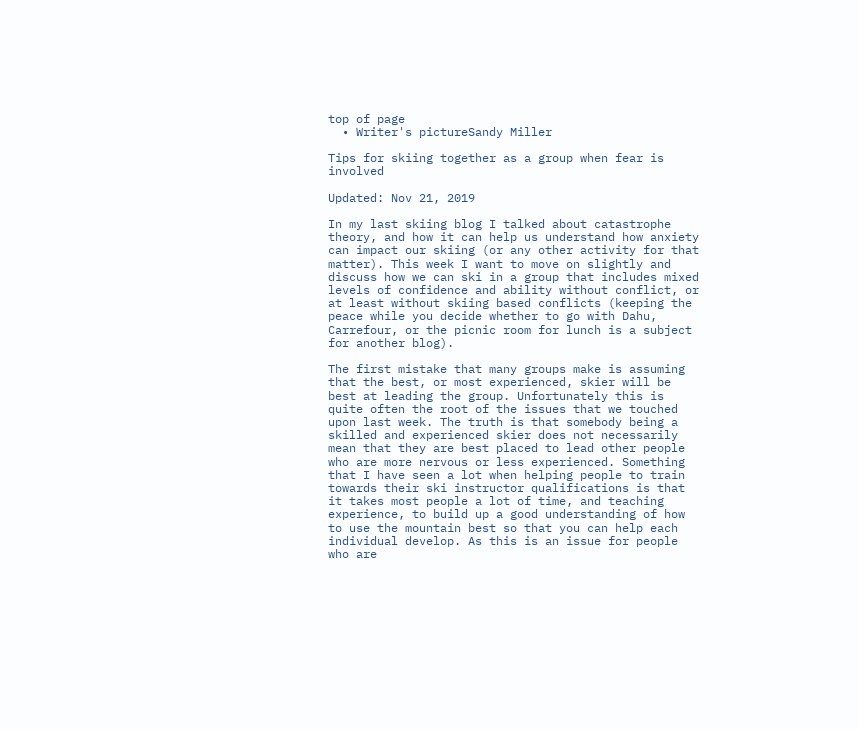top of page
  • Writer's pictureSandy Miller

Tips for skiing together as a group when fear is involved

Updated: Nov 21, 2019

In my last skiing blog I talked about catastrophe theory, and how it can help us understand how anxiety can impact our skiing (or any other activity for that matter). This week I want to move on slightly and discuss how we can ski in a group that includes mixed levels of confidence and ability without conflict, or at least without skiing based conflicts (keeping the peace while you decide whether to go with Dahu, Carrefour, or the picnic room for lunch is a subject for another blog).

The first mistake that many groups make is assuming that the best, or most experienced, skier will be best at leading the group. Unfortunately this is quite often the root of the issues that we touched upon last week. The truth is that somebody being a skilled and experienced skier does not necessarily mean that they are best placed to lead other people who are more nervous or less experienced. Something that I have seen a lot when helping people to train towards their ski instructor qualifications is that it takes most people a lot of time, and teaching experience, to build up a good understanding of how to use the mountain best so that you can help each individual develop. As this is an issue for people who are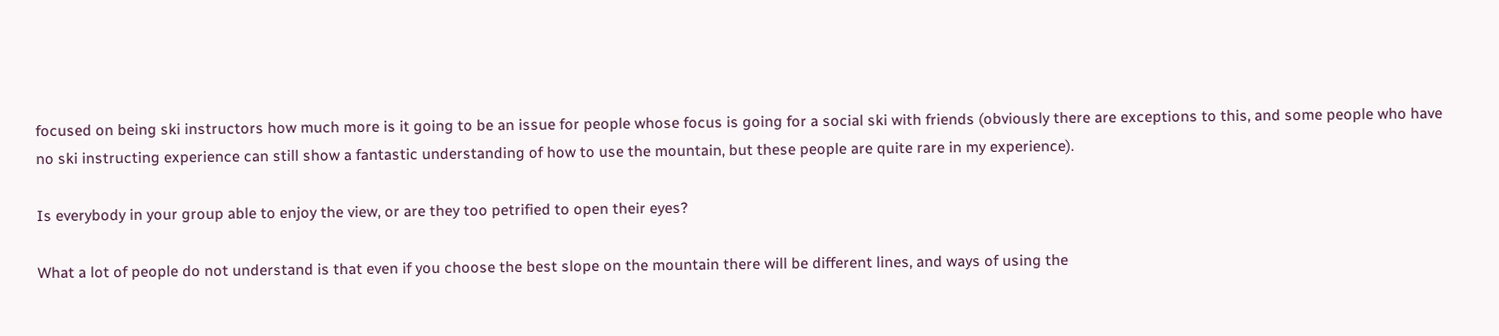focused on being ski instructors how much more is it going to be an issue for people whose focus is going for a social ski with friends (obviously there are exceptions to this, and some people who have no ski instructing experience can still show a fantastic understanding of how to use the mountain, but these people are quite rare in my experience).

Is everybody in your group able to enjoy the view, or are they too petrified to open their eyes?

What a lot of people do not understand is that even if you choose the best slope on the mountain there will be different lines, and ways of using the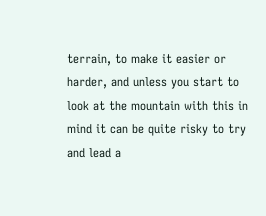terrain, to make it easier or harder, and unless you start to look at the mountain with this in mind it can be quite risky to try and lead a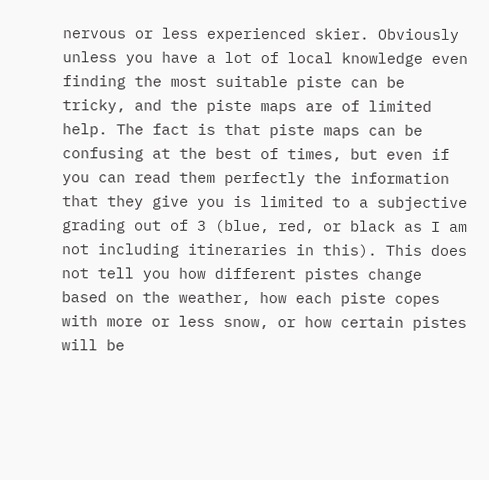nervous or less experienced skier. Obviously unless you have a lot of local knowledge even finding the most suitable piste can be tricky, and the piste maps are of limited help. The fact is that piste maps can be confusing at the best of times, but even if you can read them perfectly the information that they give you is limited to a subjective grading out of 3 (blue, red, or black as I am not including itineraries in this). This does not tell you how different pistes change based on the weather, how each piste copes with more or less snow, or how certain pistes will be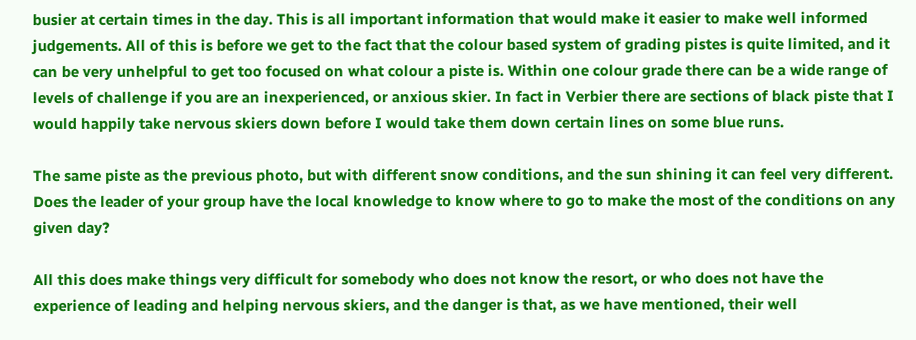busier at certain times in the day. This is all important information that would make it easier to make well informed judgements. All of this is before we get to the fact that the colour based system of grading pistes is quite limited, and it can be very unhelpful to get too focused on what colour a piste is. Within one colour grade there can be a wide range of levels of challenge if you are an inexperienced, or anxious skier. In fact in Verbier there are sections of black piste that I would happily take nervous skiers down before I would take them down certain lines on some blue runs.

The same piste as the previous photo, but with different snow conditions, and the sun shining it can feel very different. Does the leader of your group have the local knowledge to know where to go to make the most of the conditions on any given day?

All this does make things very difficult for somebody who does not know the resort, or who does not have the experience of leading and helping nervous skiers, and the danger is that, as we have mentioned, their well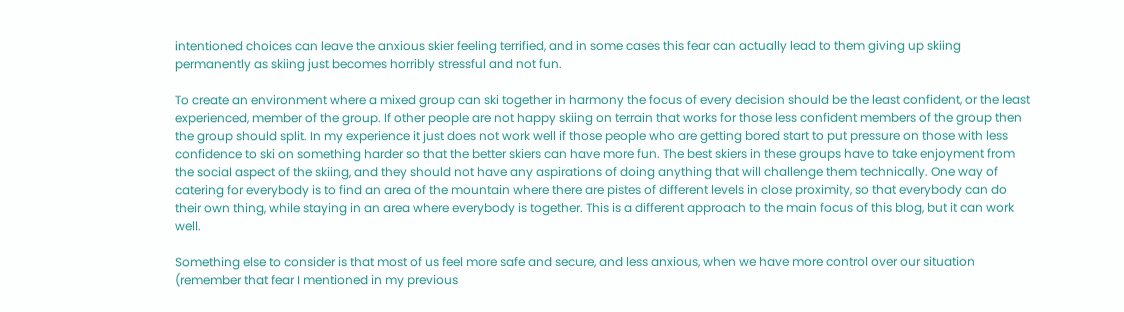intentioned choices can leave the anxious skier feeling terrified, and in some cases this fear can actually lead to them giving up skiing permanently as skiing just becomes horribly stressful and not fun.

To create an environment where a mixed group can ski together in harmony the focus of every decision should be the least confident, or the least experienced, member of the group. If other people are not happy skiing on terrain that works for those less confident members of the group then the group should split. In my experience it just does not work well if those people who are getting bored start to put pressure on those with less confidence to ski on something harder so that the better skiers can have more fun. The best skiers in these groups have to take enjoyment from the social aspect of the skiing, and they should not have any aspirations of doing anything that will challenge them technically. One way of catering for everybody is to find an area of the mountain where there are pistes of different levels in close proximity, so that everybody can do their own thing, while staying in an area where everybody is together. This is a different approach to the main focus of this blog, but it can work well.

Something else to consider is that most of us feel more safe and secure, and less anxious, when we have more control over our situation (remember that fear I mentioned in my previous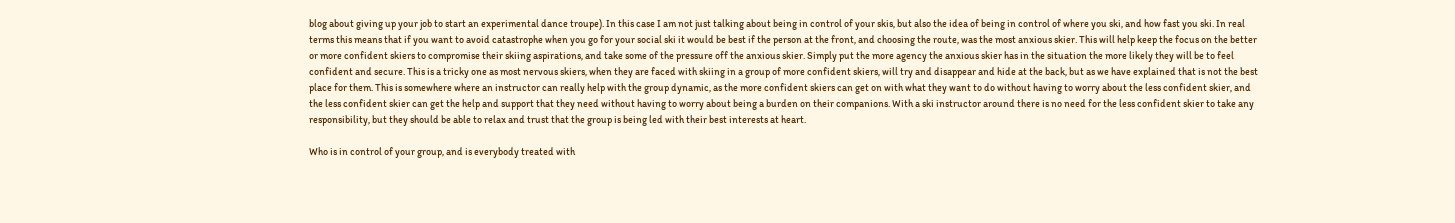blog about giving up your job to start an experimental dance troupe). In this case I am not just talking about being in control of your skis, but also the idea of being in control of where you ski, and how fast you ski. In real terms this means that if you want to avoid catastrophe when you go for your social ski it would be best if the person at the front, and choosing the route, was the most anxious skier. This will help keep the focus on the better or more confident skiers to compromise their skiing aspirations, and take some of the pressure off the anxious skier. Simply put the more agency the anxious skier has in the situation the more likely they will be to feel confident and secure. This is a tricky one as most nervous skiers, when they are faced with skiing in a group of more confident skiers, will try and disappear and hide at the back, but as we have explained that is not the best place for them. This is somewhere where an instructor can really help with the group dynamic, as the more confident skiers can get on with what they want to do without having to worry about the less confident skier, and the less confident skier can get the help and support that they need without having to worry about being a burden on their companions. With a ski instructor around there is no need for the less confident skier to take any responsibility, but they should be able to relax and trust that the group is being led with their best interests at heart.

Who is in control of your group, and is everybody treated with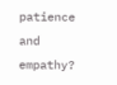patience and empathy?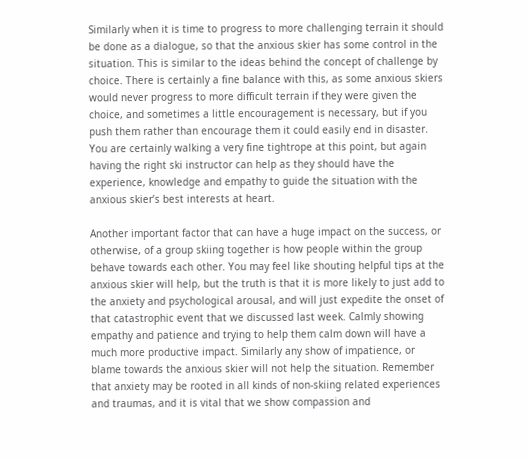Similarly when it is time to progress to more challenging terrain it should be done as a dialogue, so that the anxious skier has some control in the situation. This is similar to the ideas behind the concept of challenge by choice. There is certainly a fine balance with this, as some anxious skiers would never progress to more difficult terrain if they were given the choice, and sometimes a little encouragement is necessary, but if you push them rather than encourage them it could easily end in disaster. You are certainly walking a very fine tightrope at this point, but again having the right ski instructor can help as they should have the experience, knowledge and empathy to guide the situation with the anxious skier’s best interests at heart.

Another important factor that can have a huge impact on the success, or otherwise, of a group skiing together is how people within the group behave towards each other. You may feel like shouting helpful tips at the anxious skier will help, but the truth is that it is more likely to just add to the anxiety and psychological arousal, and will just expedite the onset of that catastrophic event that we discussed last week. Calmly showing empathy and patience and trying to help them calm down will have a much more productive impact. Similarly any show of impatience, or blame towards the anxious skier will not help the situation. Remember that anxiety may be rooted in all kinds of non-skiing related experiences and traumas, and it is vital that we show compassion and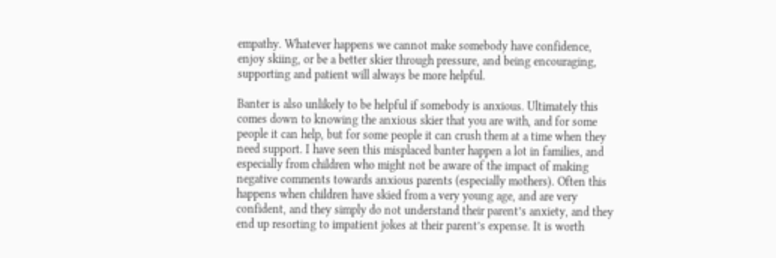empathy. Whatever happens we cannot make somebody have confidence, enjoy skiing, or be a better skier through pressure, and being encouraging, supporting and patient will always be more helpful.

Banter is also unlikely to be helpful if somebody is anxious. Ultimately this comes down to knowing the anxious skier that you are with, and for some people it can help, but for some people it can crush them at a time when they need support. I have seen this misplaced banter happen a lot in families, and especially from children who might not be aware of the impact of making negative comments towards anxious parents (especially mothers). Often this happens when children have skied from a very young age, and are very confident, and they simply do not understand their parent’s anxiety, and they end up resorting to impatient jokes at their parent’s expense. It is worth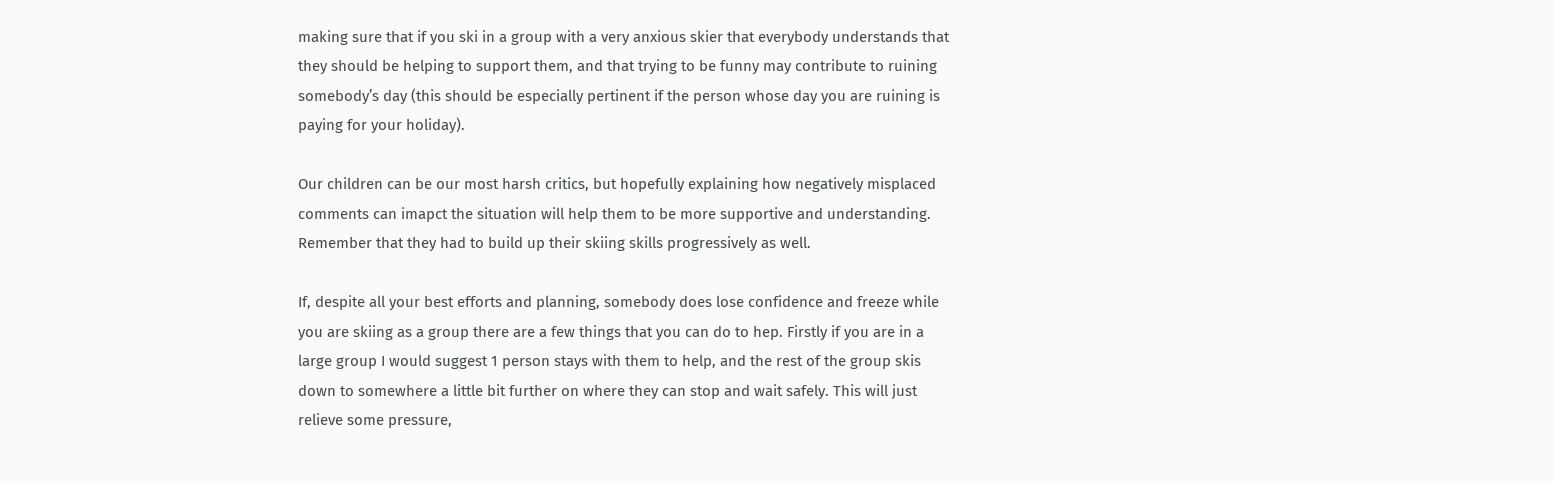making sure that if you ski in a group with a very anxious skier that everybody understands that they should be helping to support them, and that trying to be funny may contribute to ruining somebody’s day (this should be especially pertinent if the person whose day you are ruining is paying for your holiday).

Our children can be our most harsh critics, but hopefully explaining how negatively misplaced comments can imapct the situation will help them to be more supportive and understanding. Remember that they had to build up their skiing skills progressively as well.

If, despite all your best efforts and planning, somebody does lose confidence and freeze while you are skiing as a group there are a few things that you can do to hep. Firstly if you are in a large group I would suggest 1 person stays with them to help, and the rest of the group skis down to somewhere a little bit further on where they can stop and wait safely. This will just relieve some pressure,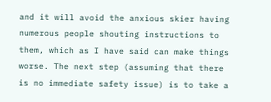and it will avoid the anxious skier having numerous people shouting instructions to them, which as I have said can make things worse. The next step (assuming that there is no immediate safety issue) is to take a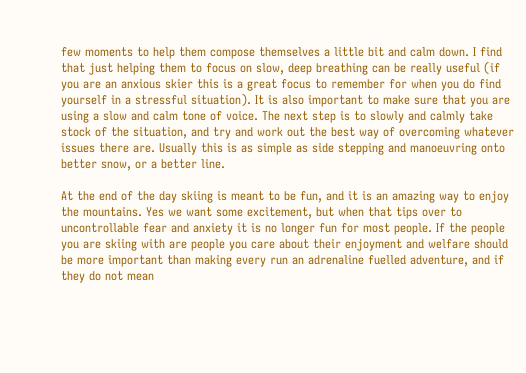few moments to help them compose themselves a little bit and calm down. I find that just helping them to focus on slow, deep breathing can be really useful (if you are an anxious skier this is a great focus to remember for when you do find yourself in a stressful situation). It is also important to make sure that you are using a slow and calm tone of voice. The next step is to slowly and calmly take stock of the situation, and try and work out the best way of overcoming whatever issues there are. Usually this is as simple as side stepping and manoeuvring onto better snow, or a better line.

At the end of the day skiing is meant to be fun, and it is an amazing way to enjoy the mountains. Yes we want some excitement, but when that tips over to uncontrollable fear and anxiety it is no longer fun for most people. If the people you are skiing with are people you care about their enjoyment and welfare should be more important than making every run an adrenaline fuelled adventure, and if they do not mean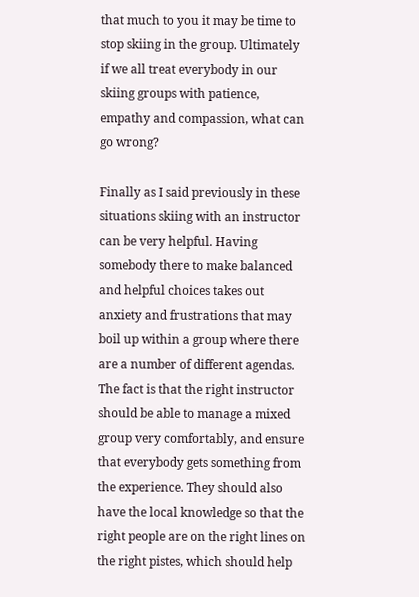that much to you it may be time to stop skiing in the group. Ultimately if we all treat everybody in our skiing groups with patience, empathy and compassion, what can go wrong?

Finally as I said previously in these situations skiing with an instructor can be very helpful. Having somebody there to make balanced and helpful choices takes out anxiety and frustrations that may boil up within a group where there are a number of different agendas. The fact is that the right instructor should be able to manage a mixed group very comfortably, and ensure that everybody gets something from the experience. They should also have the local knowledge so that the right people are on the right lines on the right pistes, which should help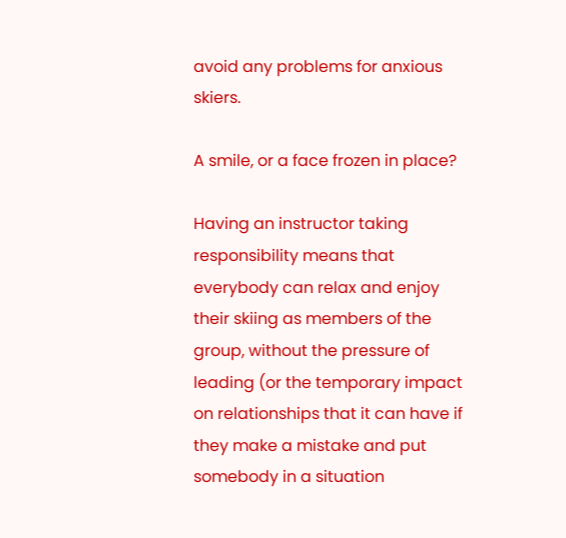avoid any problems for anxious skiers.

A smile, or a face frozen in place?

Having an instructor taking responsibility means that everybody can relax and enjoy their skiing as members of the group, without the pressure of leading (or the temporary impact on relationships that it can have if they make a mistake and put somebody in a situation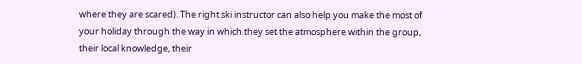where they are scared). The right ski instructor can also help you make the most of your holiday through the way in which they set the atmosphere within the group, their local knowledge, their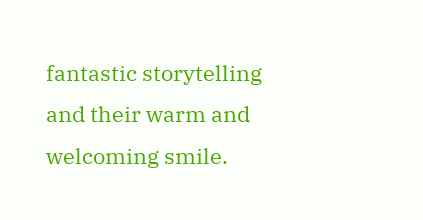fantastic storytelling and their warm and welcoming smile.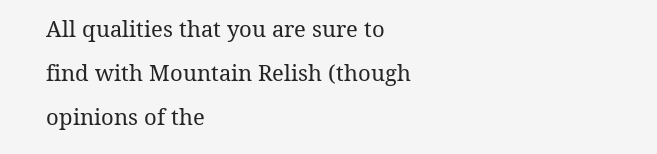All qualities that you are sure to find with Mountain Relish (though opinions of the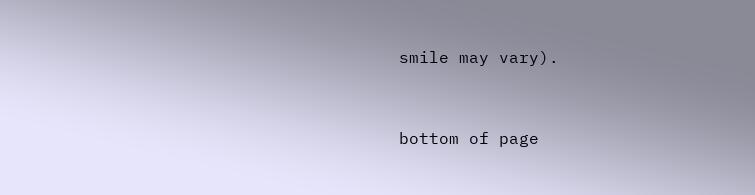smile may vary).


bottom of page